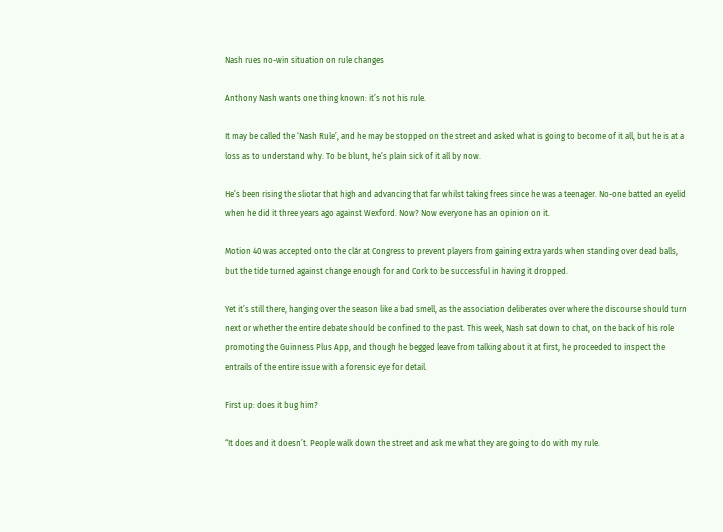Nash rues no-win situation on rule changes

Anthony Nash wants one thing known: it’s not his rule.

It may be called the ‘Nash Rule’, and he may be stopped on the street and asked what is going to become of it all, but he is at a loss as to understand why. To be blunt, he’s plain sick of it all by now.

He’s been rising the sliotar that high and advancing that far whilst taking frees since he was a teenager. No-one batted an eyelid when he did it three years ago against Wexford. Now? Now everyone has an opinion on it.

Motion 40 was accepted onto the clár at Congress to prevent players from gaining extra yards when standing over dead balls, but the tide turned against change enough for and Cork to be successful in having it dropped.

Yet it’s still there, hanging over the season like a bad smell, as the association deliberates over where the discourse should turn next or whether the entire debate should be confined to the past. This week, Nash sat down to chat, on the back of his role promoting the Guinness Plus App, and though he begged leave from talking about it at first, he proceeded to inspect the entrails of the entire issue with a forensic eye for detail.

First up: does it bug him?

“It does and it doesn’t. People walk down the street and ask me what they are going to do with my rule.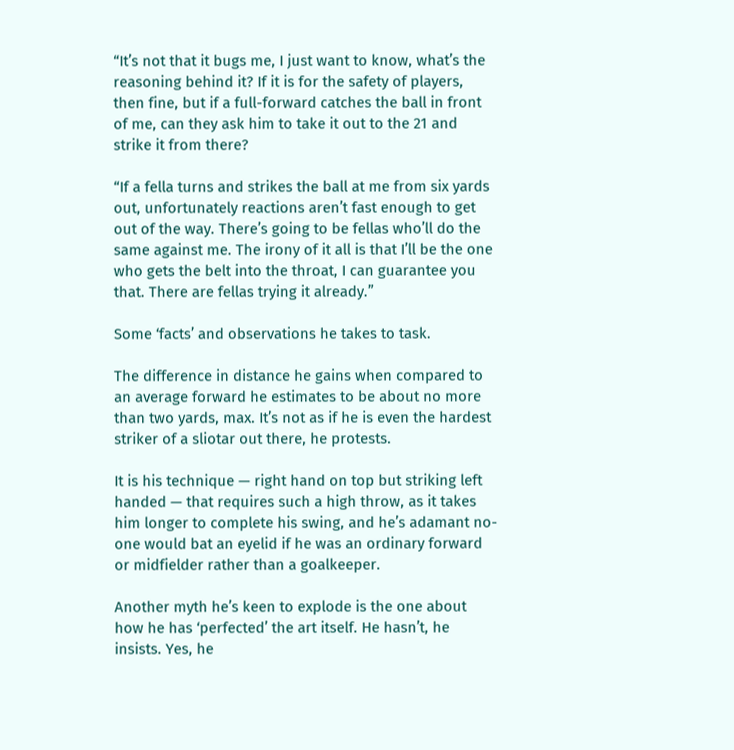“It’s not that it bugs me, I just want to know, what’s the reasoning behind it? If it is for the safety of players, then fine, but if a full-forward catches the ball in front of me, can they ask him to take it out to the 21 and strike it from there?

“If a fella turns and strikes the ball at me from six yards out, unfortunately reactions aren’t fast enough to get out of the way. There’s going to be fellas who’ll do the same against me. The irony of it all is that I’ll be the one who gets the belt into the throat, I can guarantee you that. There are fellas trying it already.”

Some ‘facts’ and observations he takes to task.

The difference in distance he gains when compared to an average forward he estimates to be about no more than two yards, max. It’s not as if he is even the hardest striker of a sliotar out there, he protests.

It is his technique — right hand on top but striking left handed — that requires such a high throw, as it takes him longer to complete his swing, and he’s adamant no-one would bat an eyelid if he was an ordinary forward or midfielder rather than a goalkeeper.

Another myth he’s keen to explode is the one about how he has ‘perfected’ the art itself. He hasn’t, he insists. Yes, he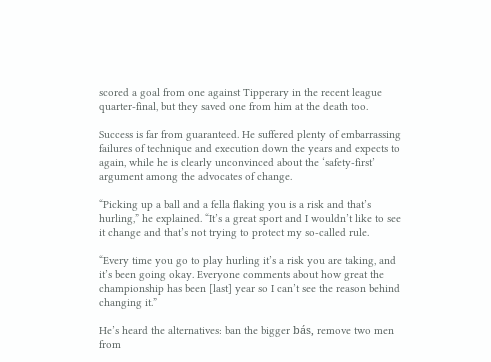scored a goal from one against Tipperary in the recent league quarter-final, but they saved one from him at the death too.

Success is far from guaranteed. He suffered plenty of embarrassing failures of technique and execution down the years and expects to again, while he is clearly unconvinced about the ‘safety-first’ argument among the advocates of change.

“Picking up a ball and a fella flaking you is a risk and that’s hurling,” he explained. “It’s a great sport and I wouldn’t like to see it change and that’s not trying to protect my so-called rule.

“Every time you go to play hurling it’s a risk you are taking, and it’s been going okay. Everyone comments about how great the championship has been [last] year so I can’t see the reason behind changing it.”

He’s heard the alternatives: ban the bigger bás, remove two men from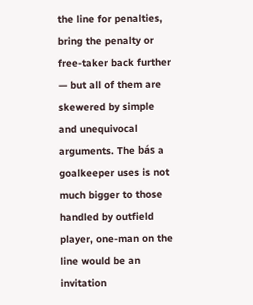the line for penalties, bring the penalty or free-taker back further — but all of them are skewered by simple and unequivocal arguments. The bás a goalkeeper uses is not much bigger to those handled by outfield player, one-man on the line would be an invitation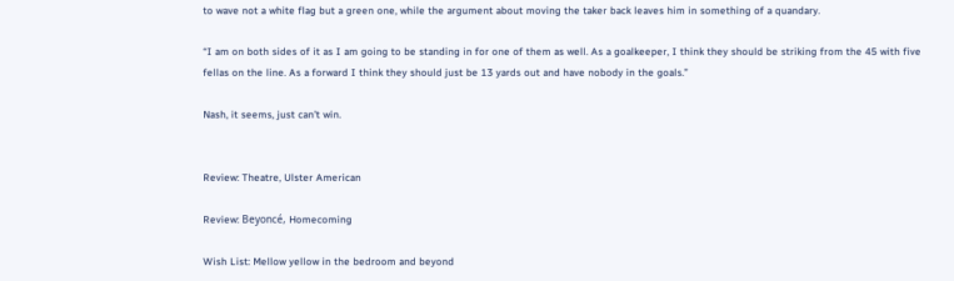to wave not a white flag but a green one, while the argument about moving the taker back leaves him in something of a quandary.

“I am on both sides of it as I am going to be standing in for one of them as well. As a goalkeeper, I think they should be striking from the 45 with five fellas on the line. As a forward I think they should just be 13 yards out and have nobody in the goals.”

Nash, it seems, just can’t win.


Review: Theatre, Ulster American

Review: Beyoncé, Homecoming

Wish List: Mellow yellow in the bedroom and beyond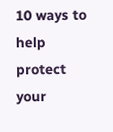10 ways to help protect your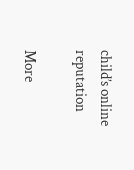child’s online reputation

More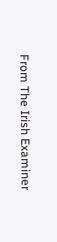From The Irish Examiner